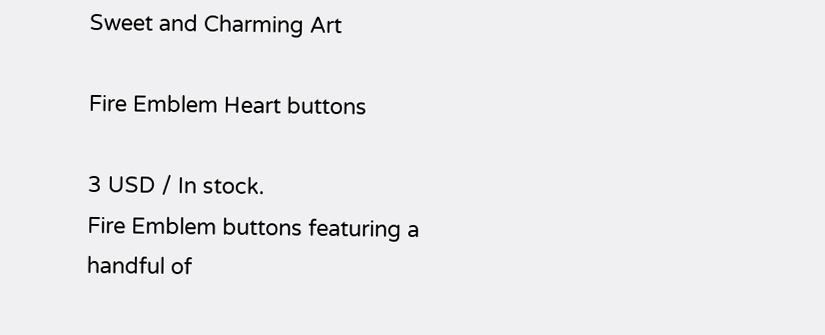Sweet and Charming Art

Fire Emblem Heart buttons

3 USD / In stock.
Fire Emblem buttons featuring a handful of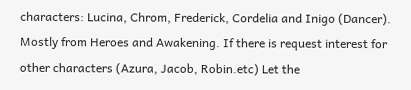characters: Lucina, Chrom, Frederick, Cordelia and Inigo (Dancer). Mostly from Heroes and Awakening. If there is request interest for other characters (Azura, Jacob, Robin.etc) Let the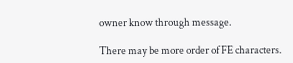owner know through message.

There may be more order of FE characters.